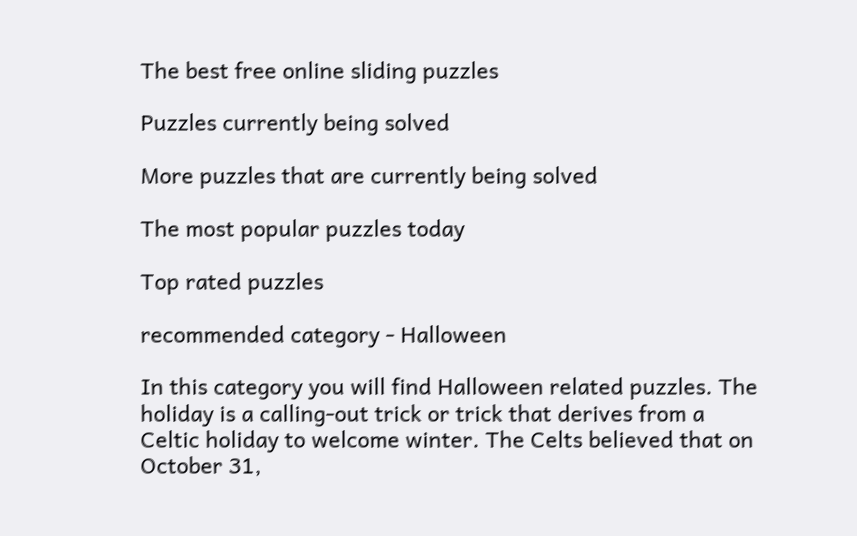The best free online sliding puzzles

Puzzles currently being solved

More puzzles that are currently being solved

The most popular puzzles today

Top rated puzzles

recommended category - Halloween

In this category you will find Halloween related puzzles. The holiday is a calling-out trick or trick that derives from a Celtic holiday to welcome winter. The Celts believed that on October 31,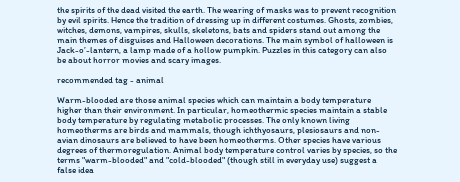the spirits of the dead visited the earth. The wearing of masks was to prevent recognition by evil spirits. Hence the tradition of dressing up in different costumes. Ghosts, zombies, witches, demons, vampires, skulls, skeletons, bats and spiders stand out among the main themes of disguises and Halloween decorations. The main symbol of halloween is Jack-o’-lantern, a lamp made of a hollow pumpkin. Puzzles in this category can also be about horror movies and scary images.

recommended tag - animal

Warm-blooded are those animal species which can maintain a body temperature higher than their environment. In particular, homeothermic species maintain a stable body temperature by regulating metabolic processes. The only known living homeotherms are birds and mammals, though ichthyosaurs, plesiosaurs and non-avian dinosaurs are believed to have been homeotherms. Other species have various degrees of thermoregulation. Animal body temperature control varies by species, so the terms "warm-blooded" and "cold-blooded" (though still in everyday use) suggest a false idea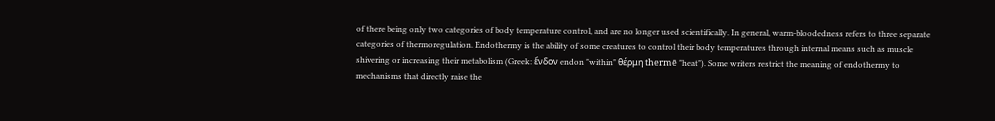of there being only two categories of body temperature control, and are no longer used scientifically. In general, warm-bloodedness refers to three separate categories of thermoregulation. Endothermy is the ability of some creatures to control their body temperatures through internal means such as muscle shivering or increasing their metabolism (Greek: ἔνδον endon "within" θέρμη thermē "heat"). Some writers restrict the meaning of endothermy to mechanisms that directly raise the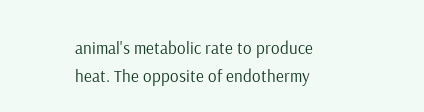animal's metabolic rate to produce heat. The opposite of endothermy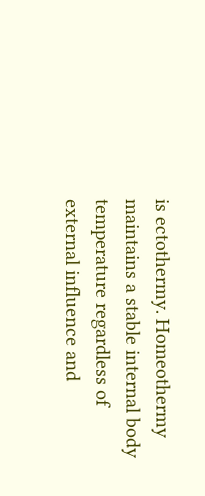is ectothermy. Homeothermy maintains a stable internal body temperature regardless of external influence and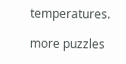temperatures.

more puzzles